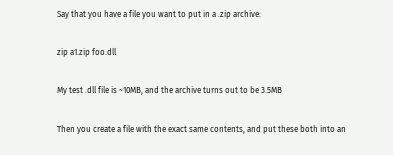Say that you have a file you want to put in a .zip archive:

zip a1.zip foo.dll

My test .dll file is ~10MB, and the archive turns out to be 3.5MB

Then you create a file with the exact same contents, and put these both into an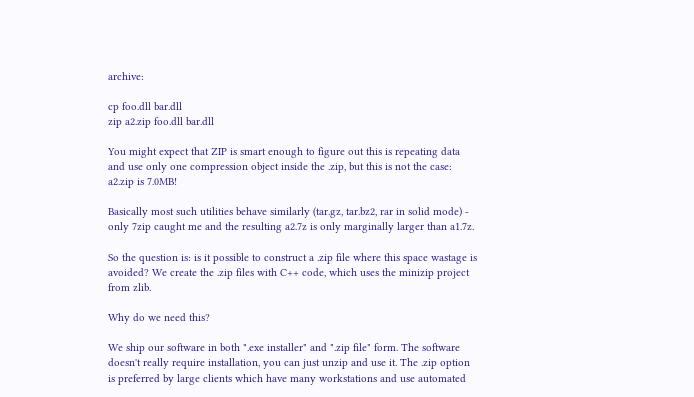archive:

cp foo.dll bar.dll
zip a2.zip foo.dll bar.dll

You might expect that ZIP is smart enough to figure out this is repeating data and use only one compression object inside the .zip, but this is not the case: a2.zip is 7.0MB!

Basically most such utilities behave similarly (tar.gz, tar.bz2, rar in solid mode) - only 7zip caught me and the resulting a2.7z is only marginally larger than a1.7z.

So the question is: is it possible to construct a .zip file where this space wastage is avoided? We create the .zip files with C++ code, which uses the minizip project from zlib.

Why do we need this?

We ship our software in both ".exe installer" and ".zip file" form. The software doesn't really require installation, you can just unzip and use it. The .zip option is preferred by large clients which have many workstations and use automated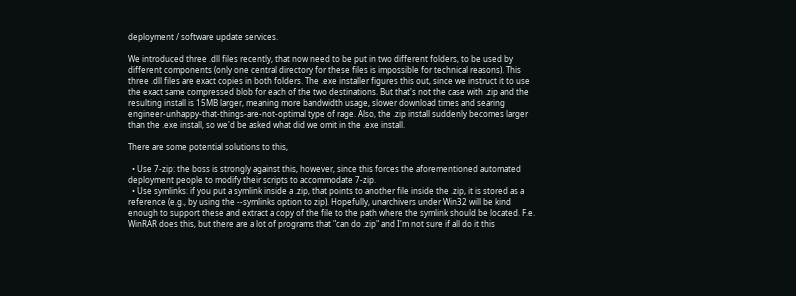deployment / software update services.

We introduced three .dll files recently, that now need to be put in two different folders, to be used by different components (only one central directory for these files is impossible for technical reasons). This three .dll files are exact copies in both folders. The .exe installer figures this out, since we instruct it to use the exact same compressed blob for each of the two destinations. But that's not the case with .zip and the resulting install is 15MB larger, meaning more bandwidth usage, slower download times and searing engineer-unhappy-that-things-are-not-optimal type of rage. Also, the .zip install suddenly becomes larger than the .exe install, so we'd be asked what did we omit in the .exe install.

There are some potential solutions to this,

  • Use 7-zip: the boss is strongly against this, however, since this forces the aforementioned automated deployment people to modify their scripts to accommodate 7-zip.
  • Use symlinks: if you put a symlink inside a .zip, that points to another file inside the .zip, it is stored as a reference (e.g., by using the --symlinks option to zip). Hopefully, unarchivers under Win32 will be kind enough to support these and extract a copy of the file to the path where the symlink should be located. F.e. WinRAR does this, but there are a lot of programs that "can do .zip" and I'm not sure if all do it this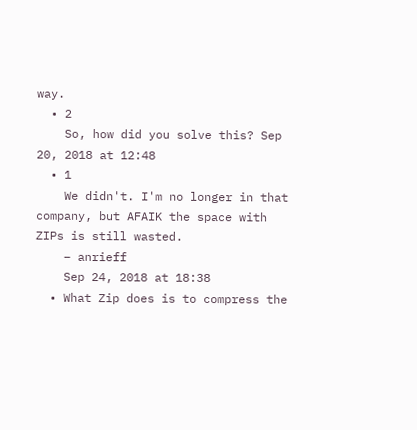way.
  • 2
    So, how did you solve this? Sep 20, 2018 at 12:48
  • 1
    We didn't. I'm no longer in that company, but AFAIK the space with ZIPs is still wasted.
    – anrieff
    Sep 24, 2018 at 18:38
  • What Zip does is to compress the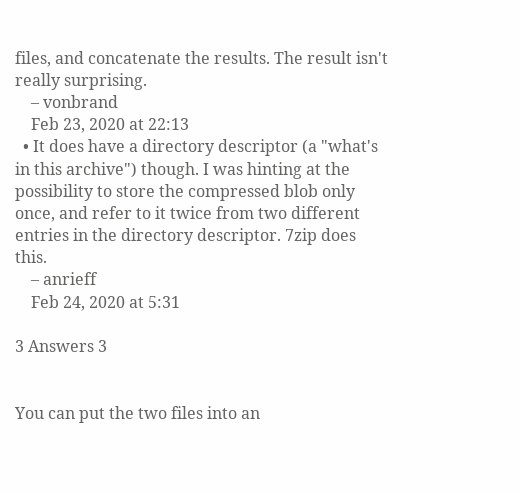files, and concatenate the results. The result isn't really surprising.
    – vonbrand
    Feb 23, 2020 at 22:13
  • It does have a directory descriptor (a "what's in this archive") though. I was hinting at the possibility to store the compressed blob only once, and refer to it twice from two different entries in the directory descriptor. 7zip does this.
    – anrieff
    Feb 24, 2020 at 5:31

3 Answers 3


You can put the two files into an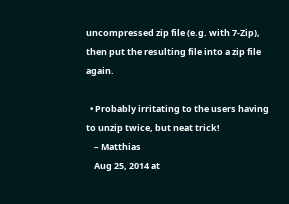uncompressed zip file (e.g. with 7-Zip), then put the resulting file into a zip file again.

  • Probably irritating to the users having to unzip twice, but neat trick!
    – Matthias
    Aug 25, 2014 at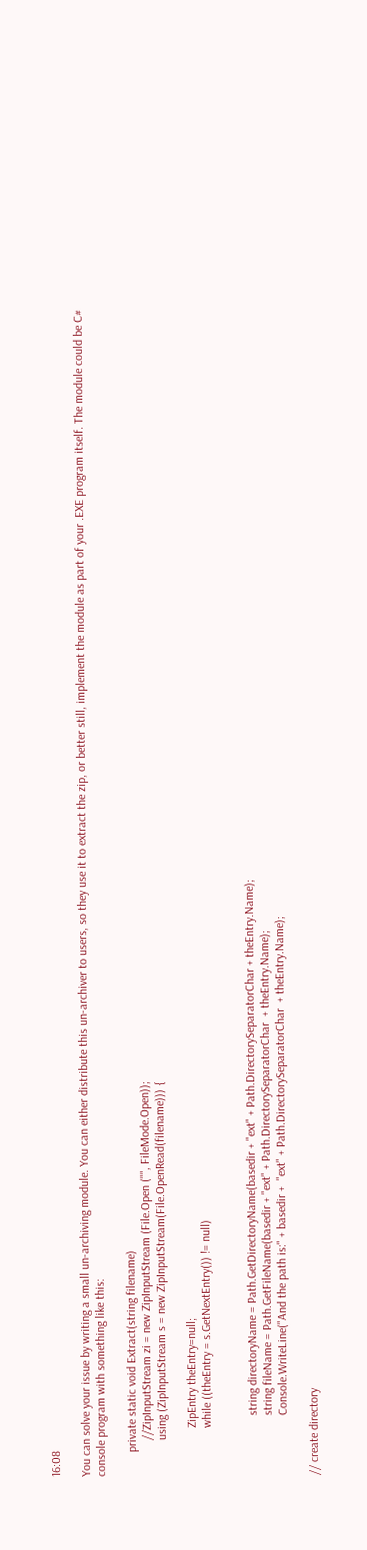16:08

You can solve your issue by writing a small un-archiving module. You can either distribute this un-archiver to users, so they use it to extract the zip, or better still, implement the module as part of your .EXE program itself. The module could be C# console program with something like this:

        private static void Extract(string filename)
            //ZipInputStream zi = new ZipInputStream (File.Open ("", FileMode.Open));
            using (ZipInputStream s = new ZipInputStream(File.OpenRead(filename))) {

                ZipEntry theEntry=null;
                while ((theEntry = s.GetNextEntry()) != null)


                    string directoryName = Path.GetDirectoryName(basedir + "ext" + Path.DirectorySeparatorChar + theEntry.Name);
                    string fileName = Path.GetFileName(basedir + "ext" + Path.DirectorySeparatorChar  + theEntry.Name);
                    Console.WriteLine("And the path is:" + basedir +  "ext" + Path.DirectorySeparatorChar  + theEntry.Name);

// create directory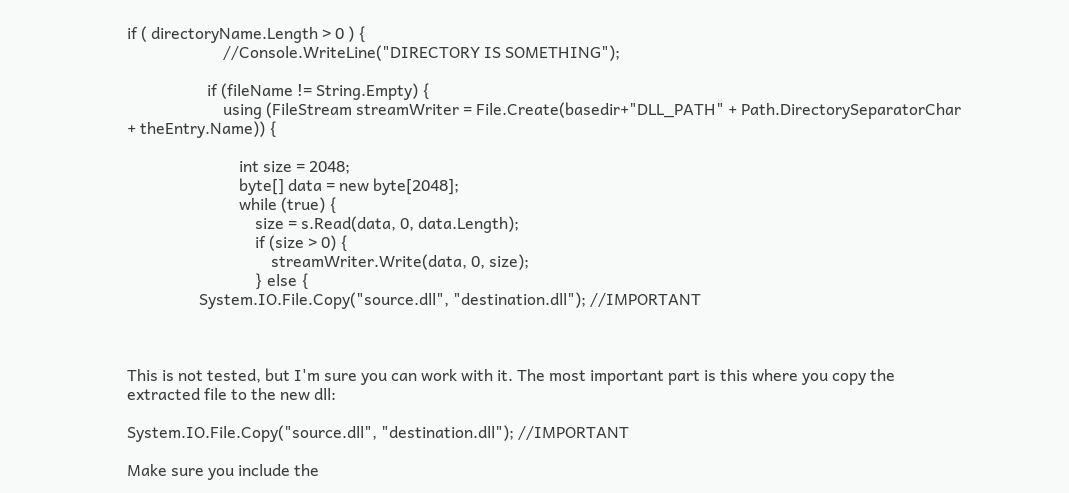if ( directoryName.Length > 0 ) {
                        //Console.WriteLine("DIRECTORY IS SOMETHING");

                    if (fileName != String.Empty) {
                        using (FileStream streamWriter = File.Create(basedir+"DLL_PATH" + Path.DirectorySeparatorChar  + theEntry.Name)) {

                            int size = 2048;
                            byte[] data = new byte[2048];
                            while (true) {
                                size = s.Read(data, 0, data.Length);
                                if (size > 0) {
                                    streamWriter.Write(data, 0, size);
                                } else {
                  System.IO.File.Copy("source.dll", "destination.dll"); //IMPORTANT



This is not tested, but I'm sure you can work with it. The most important part is this where you copy the extracted file to the new dll:

System.IO.File.Copy("source.dll", "destination.dll"); //IMPORTANT

Make sure you include the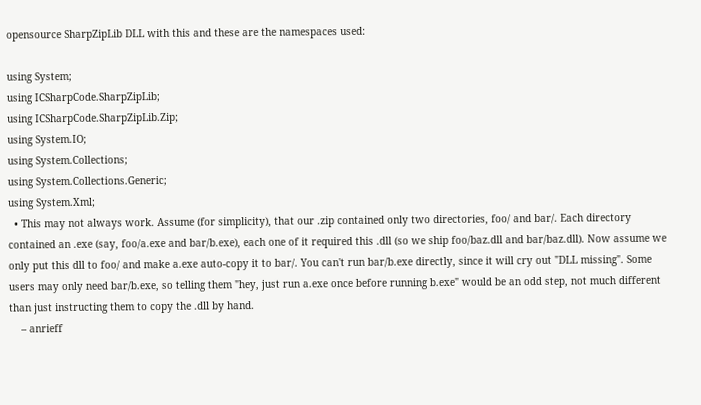opensource SharpZipLib DLL with this and these are the namespaces used:

using System;
using ICSharpCode.SharpZipLib;
using ICSharpCode.SharpZipLib.Zip;
using System.IO;
using System.Collections;
using System.Collections.Generic;
using System.Xml;
  • This may not always work. Assume (for simplicity), that our .zip contained only two directories, foo/ and bar/. Each directory contained an .exe (say, foo/a.exe and bar/b.exe), each one of it required this .dll (so we ship foo/baz.dll and bar/baz.dll). Now assume we only put this dll to foo/ and make a.exe auto-copy it to bar/. You can't run bar/b.exe directly, since it will cry out "DLL missing". Some users may only need bar/b.exe, so telling them "hey, just run a.exe once before running b.exe" would be an odd step, not much different than just instructing them to copy the .dll by hand.
    – anrieff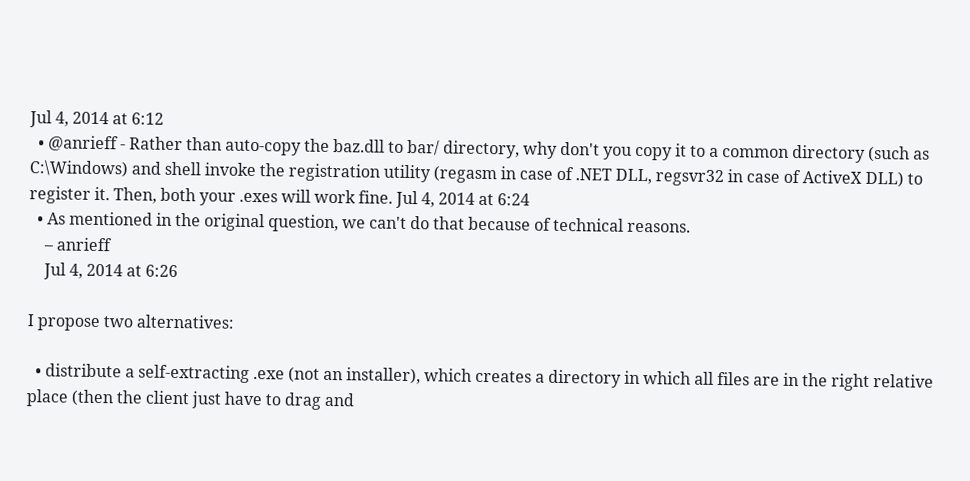Jul 4, 2014 at 6:12
  • @anrieff - Rather than auto-copy the baz.dll to bar/ directory, why don't you copy it to a common directory (such as C:\Windows) and shell invoke the registration utility (regasm in case of .NET DLL, regsvr32 in case of ActiveX DLL) to register it. Then, both your .exes will work fine. Jul 4, 2014 at 6:24
  • As mentioned in the original question, we can't do that because of technical reasons.
    – anrieff
    Jul 4, 2014 at 6:26

I propose two alternatives:

  • distribute a self-extracting .exe (not an installer), which creates a directory in which all files are in the right relative place (then the client just have to drag and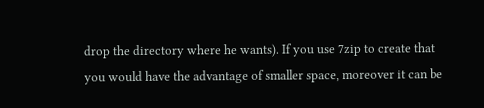drop the directory where he wants). If you use 7zip to create that you would have the advantage of smaller space, moreover it can be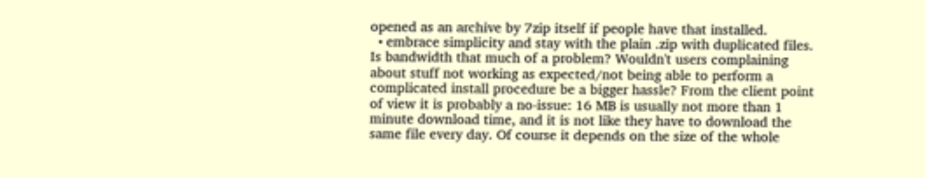opened as an archive by 7zip itself if people have that installed.
  • embrace simplicity and stay with the plain .zip with duplicated files. Is bandwidth that much of a problem? Wouldn't users complaining about stuff not working as expected/not being able to perform a complicated install procedure be a bigger hassle? From the client point of view it is probably a no-issue: 16 MB is usually not more than 1 minute download time, and it is not like they have to download the same file every day. Of course it depends on the size of the whole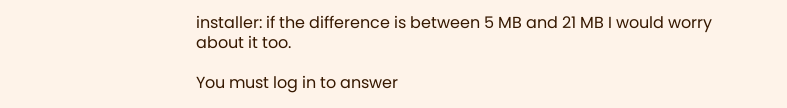installer: if the difference is between 5 MB and 21 MB I would worry about it too.

You must log in to answer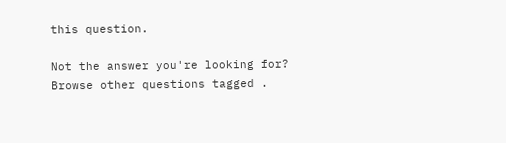this question.

Not the answer you're looking for? Browse other questions tagged .